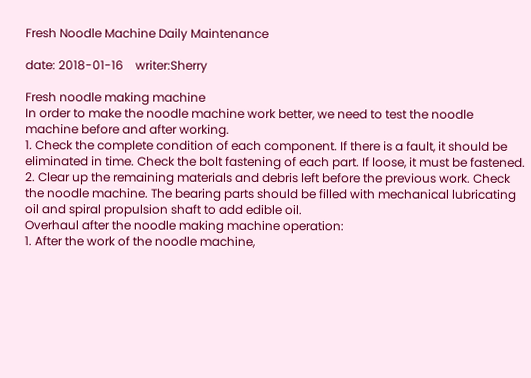Fresh Noodle Machine Daily Maintenance

date: 2018-01-16    writer:Sherry

Fresh noodle making machine
In order to make the noodle machine work better, we need to test the noodle machine before and after working.
1. Check the complete condition of each component. If there is a fault, it should be eliminated in time. Check the bolt fastening of each part. If loose, it must be fastened.
2. Clear up the remaining materials and debris left before the previous work. Check the noodle machine. The bearing parts should be filled with mechanical lubricating oil and spiral propulsion shaft to add edible oil.
Overhaul after the noodle making machine operation:
1. After the work of the noodle machine,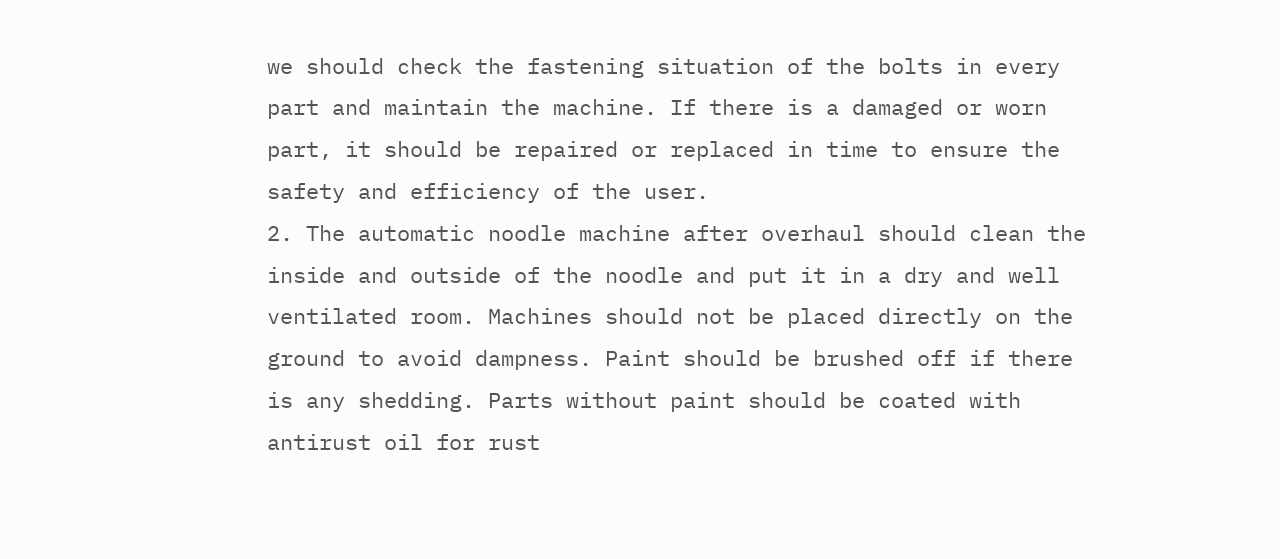we should check the fastening situation of the bolts in every part and maintain the machine. If there is a damaged or worn part, it should be repaired or replaced in time to ensure the safety and efficiency of the user.
2. The automatic noodle machine after overhaul should clean the inside and outside of the noodle and put it in a dry and well ventilated room. Machines should not be placed directly on the ground to avoid dampness. Paint should be brushed off if there is any shedding. Parts without paint should be coated with antirust oil for rust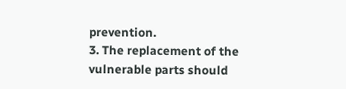prevention.
3. The replacement of the vulnerable parts should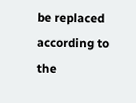be replaced according to the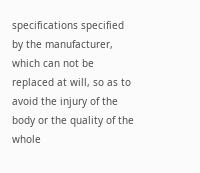specifications specified by the manufacturer, which can not be replaced at will, so as to avoid the injury of the body or the quality of the whole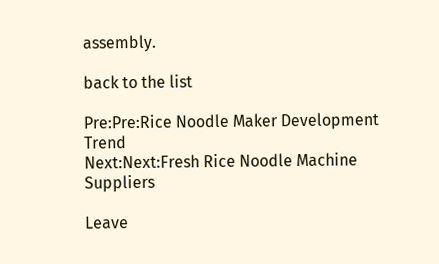assembly.

back to the list

Pre:Pre:Rice Noodle Maker Development Trend
Next:Next:Fresh Rice Noodle Machine Suppliers

Leave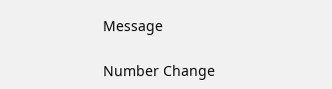Message

Number Change